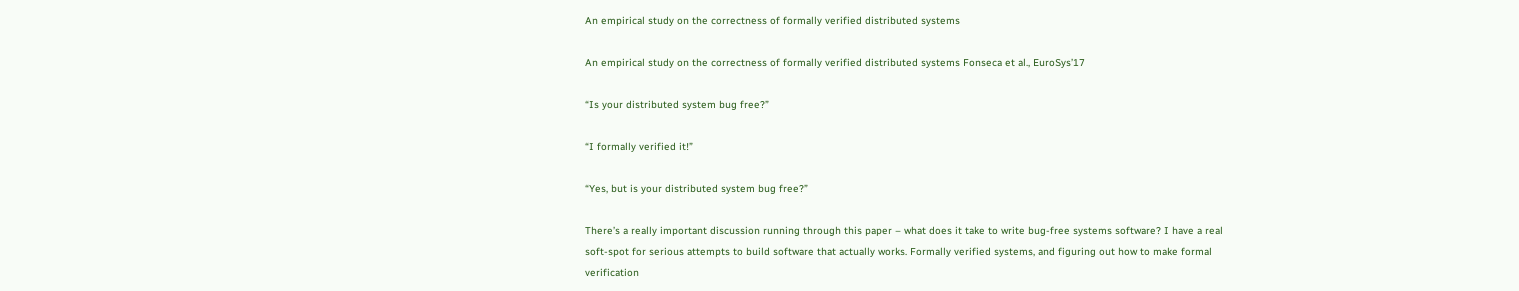An empirical study on the correctness of formally verified distributed systems

An empirical study on the correctness of formally verified distributed systems Fonseca et al., EuroSys’17

“Is your distributed system bug free?”

“I formally verified it!”

“Yes, but is your distributed system bug free?”

There’s a really important discussion running through this paper – what does it take to write bug-free systems software? I have a real soft-spot for serious attempts to build software that actually works. Formally verified systems, and figuring out how to make formal verification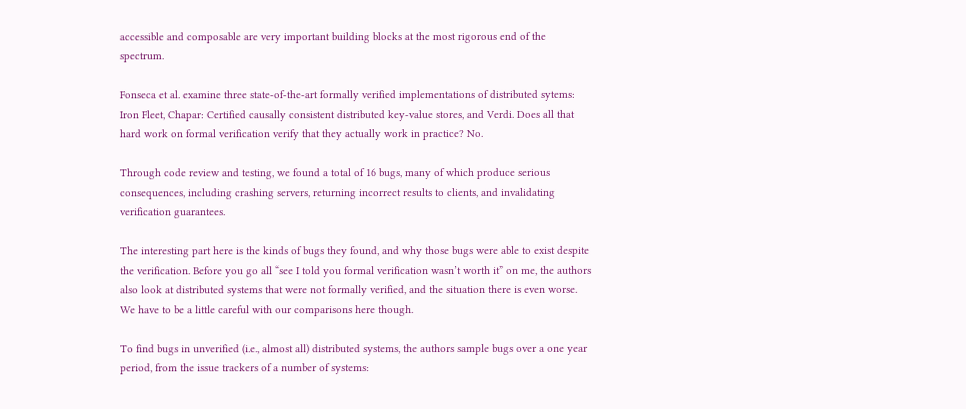accessible and composable are very important building blocks at the most rigorous end of the spectrum.

Fonseca et al. examine three state-of-the-art formally verified implementations of distributed sytems: Iron Fleet, Chapar: Certified causally consistent distributed key-value stores, and Verdi. Does all that hard work on formal verification verify that they actually work in practice? No.

Through code review and testing, we found a total of 16 bugs, many of which produce serious consequences, including crashing servers, returning incorrect results to clients, and invalidating verification guarantees.

The interesting part here is the kinds of bugs they found, and why those bugs were able to exist despite the verification. Before you go all “see I told you formal verification wasn’t worth it” on me, the authors also look at distributed systems that were not formally verified, and the situation there is even worse. We have to be a little careful with our comparisons here though.

To find bugs in unverified (i.e., almost all) distributed systems, the authors sample bugs over a one year period, from the issue trackers of a number of systems: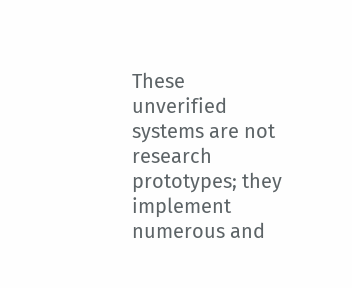These unverified systems are not research prototypes; they implement numerous and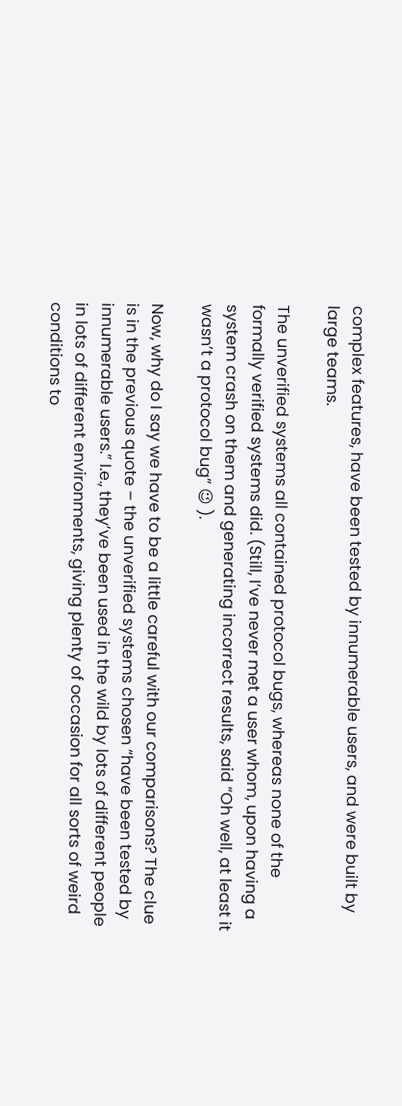complex features, have been tested by innumerable users, and were built by large teams.

The unverified systems all contained protocol bugs, whereas none of the formally verified systems did. (Still, I’ve never met a user whom, upon having a system crash on them and generating incorrect results, said “Oh well, at least it wasn’t a protocol bug” 😉 ).

Now, why do I say we have to be a little careful with our comparisons? The clue is in the previous quote – the unverified systems chosen “have been tested by innumerable users.” I.e., they’ve been used in the wild by lots of different people in lots of different environments, giving plenty of occasion for all sorts of weird conditions to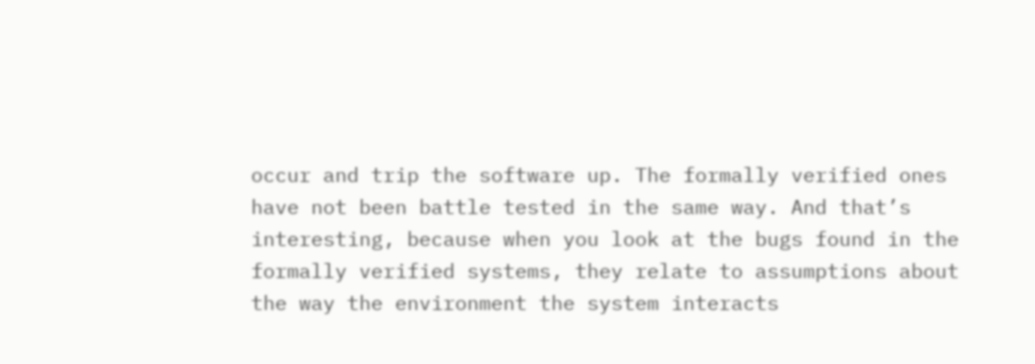occur and trip the software up. The formally verified ones have not been battle tested in the same way. And that’s interesting, because when you look at the bugs found in the formally verified systems, they relate to assumptions about the way the environment the system interacts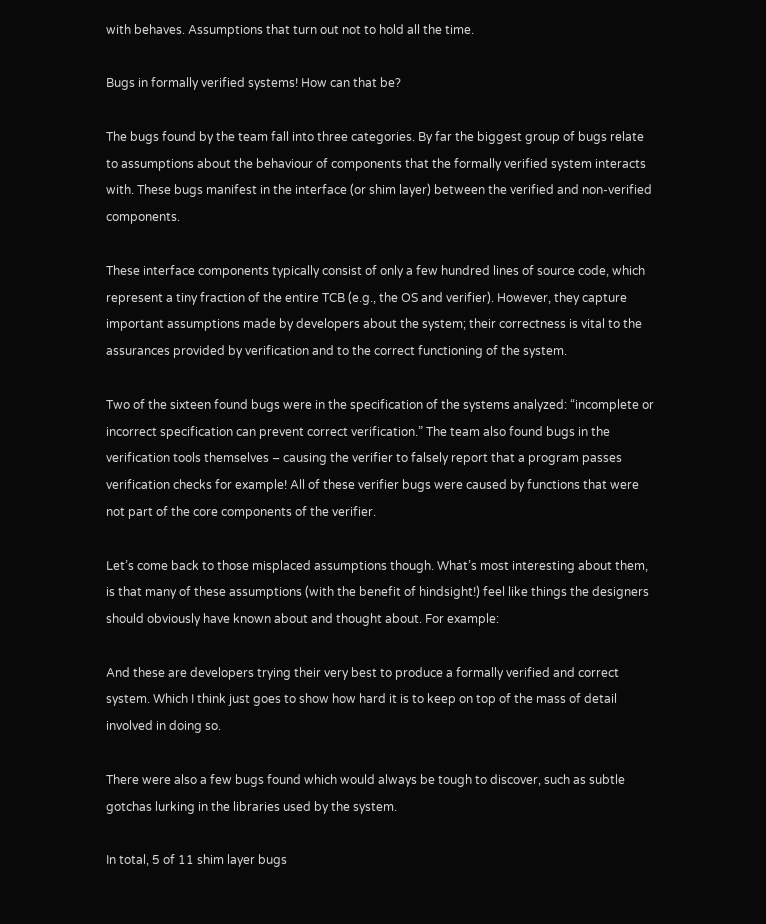with behaves. Assumptions that turn out not to hold all the time.

Bugs in formally verified systems! How can that be?

The bugs found by the team fall into three categories. By far the biggest group of bugs relate to assumptions about the behaviour of components that the formally verified system interacts with. These bugs manifest in the interface (or shim layer) between the verified and non-verified components.

These interface components typically consist of only a few hundred lines of source code, which represent a tiny fraction of the entire TCB (e.g., the OS and verifier). However, they capture important assumptions made by developers about the system; their correctness is vital to the assurances provided by verification and to the correct functioning of the system.

Two of the sixteen found bugs were in the specification of the systems analyzed: “incomplete or incorrect specification can prevent correct verification.” The team also found bugs in the verification tools themselves – causing the verifier to falsely report that a program passes verification checks for example! All of these verifier bugs were caused by functions that were not part of the core components of the verifier.

Let’s come back to those misplaced assumptions though. What’s most interesting about them, is that many of these assumptions (with the benefit of hindsight!) feel like things the designers should obviously have known about and thought about. For example:

And these are developers trying their very best to produce a formally verified and correct system. Which I think just goes to show how hard it is to keep on top of the mass of detail involved in doing so.

There were also a few bugs found which would always be tough to discover, such as subtle gotchas lurking in the libraries used by the system.

In total, 5 of 11 shim layer bugs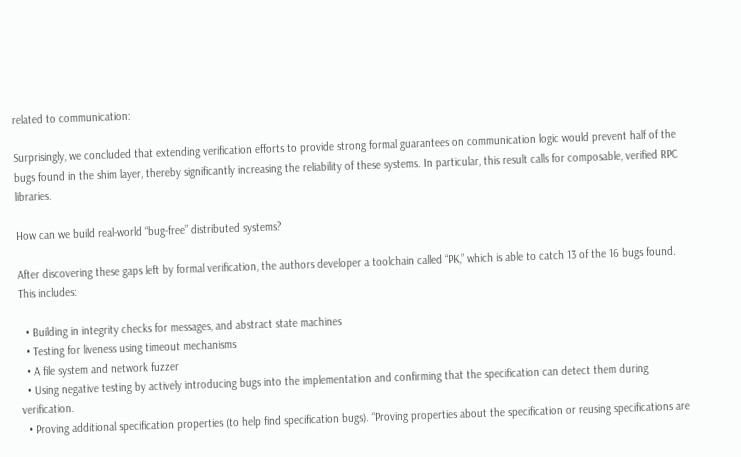related to communication:

Surprisingly, we concluded that extending verification efforts to provide strong formal guarantees on communication logic would prevent half of the bugs found in the shim layer, thereby significantly increasing the reliability of these systems. In particular, this result calls for composable, verified RPC libraries.

How can we build real-world “bug-free” distributed systems?

After discovering these gaps left by formal verification, the authors developer a toolchain called “PK,” which is able to catch 13 of the 16 bugs found. This includes:

  • Building in integrity checks for messages, and abstract state machines
  • Testing for liveness using timeout mechanisms
  • A file system and network fuzzer
  • Using negative testing by actively introducing bugs into the implementation and confirming that the specification can detect them during verification.
  • Proving additional specification properties (to help find specification bugs). “Proving properties about the specification or reusing specifications are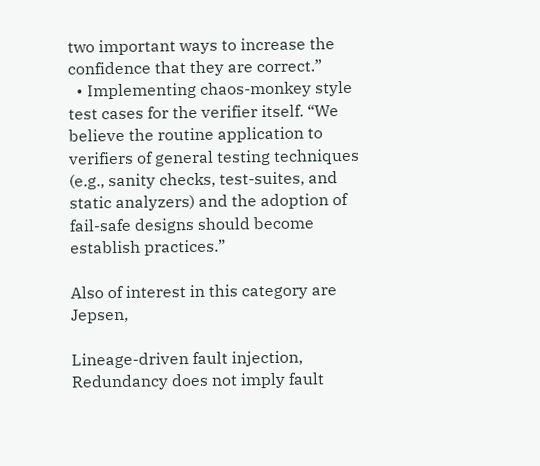two important ways to increase the confidence that they are correct.”
  • Implementing chaos-monkey style test cases for the verifier itself. “We believe the routine application to verifiers of general testing techniques (e.g., sanity checks, test-suites, and static analyzers) and the adoption of fail-safe designs should become establish practices.”

Also of interest in this category are Jepsen,

Lineage-driven fault injection, Redundancy does not imply fault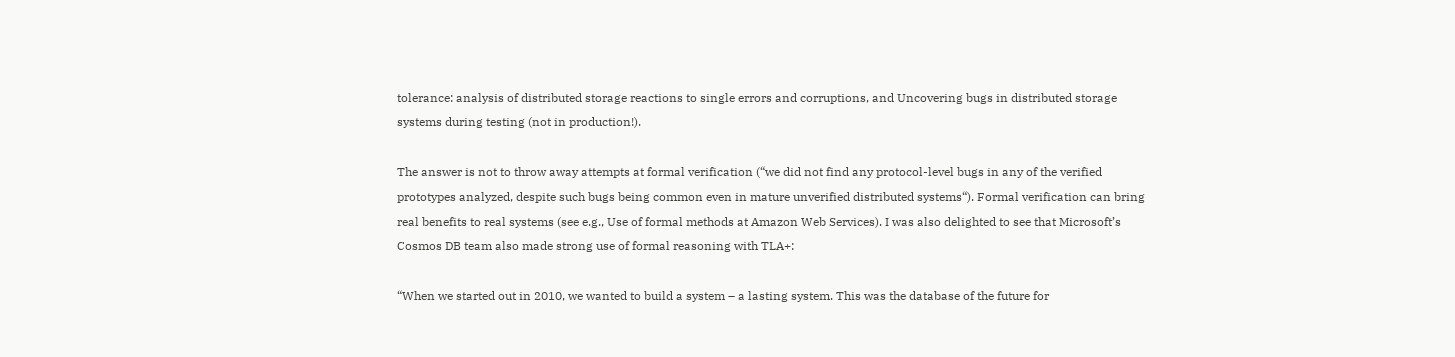tolerance: analysis of distributed storage reactions to single errors and corruptions, and Uncovering bugs in distributed storage systems during testing (not in production!).

The answer is not to throw away attempts at formal verification (“we did not find any protocol-level bugs in any of the verified prototypes analyzed, despite such bugs being common even in mature unverified distributed systems“). Formal verification can bring real benefits to real systems (see e.g., Use of formal methods at Amazon Web Services). I was also delighted to see that Microsoft’s Cosmos DB team also made strong use of formal reasoning with TLA+:

“When we started out in 2010, we wanted to build a system – a lasting system. This was the database of the future for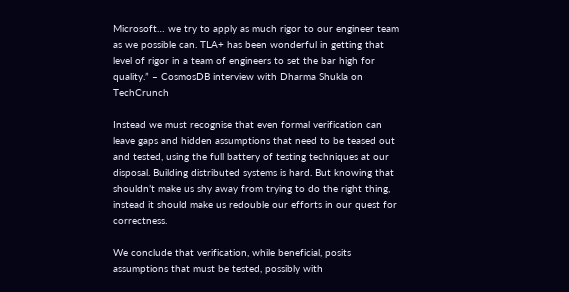Microsoft… we try to apply as much rigor to our engineer team as we possible can. TLA+ has been wonderful in getting that level of rigor in a team of engineers to set the bar high for quality.” – CosmosDB interview with Dharma Shukla on TechCrunch

Instead we must recognise that even formal verification can leave gaps and hidden assumptions that need to be teased out and tested, using the full battery of testing techniques at our disposal. Building distributed systems is hard. But knowing that shouldn’t make us shy away from trying to do the right thing, instead it should make us redouble our efforts in our quest for correctness.

We conclude that verification, while beneficial, posits assumptions that must be tested, possibly with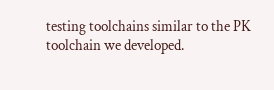testing toolchains similar to the PK toolchain we developed.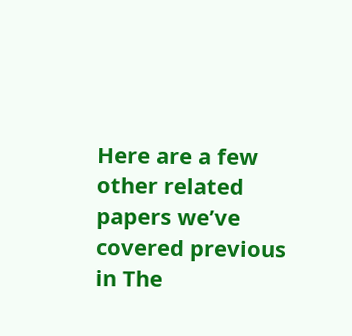Here are a few other related papers we’ve covered previous in The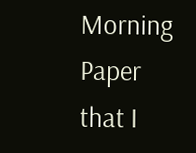Morning Paper that I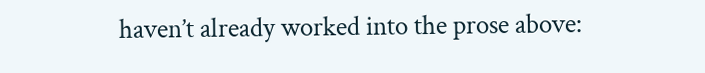haven’t already worked into the prose above: